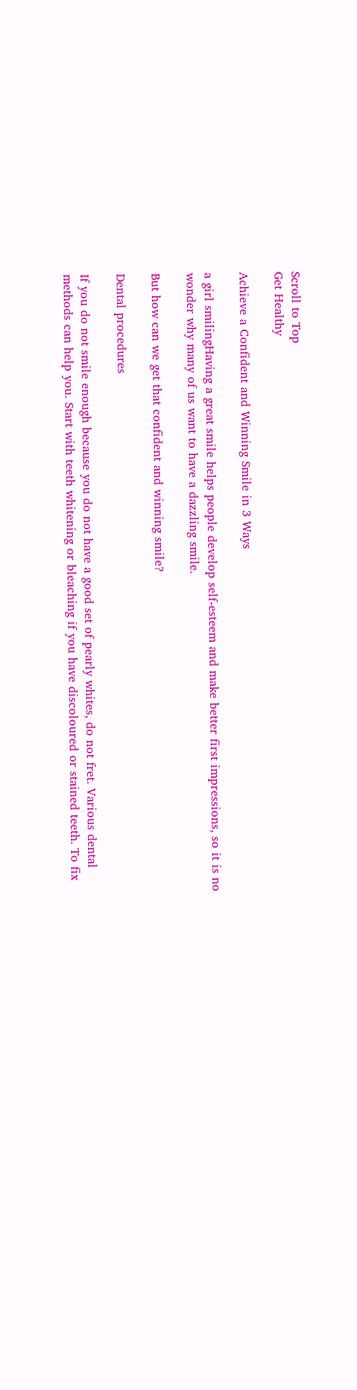Scroll to Top
Get Healthy

Achieve a Confident and Winning Smile in 3 Ways

a girl smilingHaving a great smile helps people develop self-esteem and make better first impressions, so it is no wonder why many of us want to have a dazzling smile.

But how can we get that confident and winning smile?

Dental procedures

If you do not smile enough because you do not have a good set of pearly whites, do not fret. Various dental methods can help you. Start with teeth whitening or bleaching if you have discoloured or stained teeth. To fix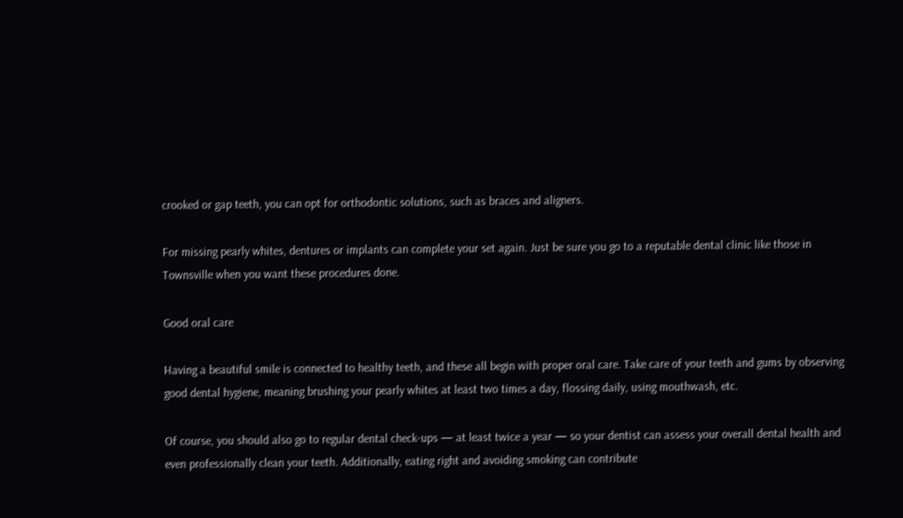crooked or gap teeth, you can opt for orthodontic solutions, such as braces and aligners.

For missing pearly whites, dentures or implants can complete your set again. Just be sure you go to a reputable dental clinic like those in Townsville when you want these procedures done.

Good oral care

Having a beautiful smile is connected to healthy teeth, and these all begin with proper oral care. Take care of your teeth and gums by observing good dental hygiene, meaning brushing your pearly whites at least two times a day, flossing daily, using mouthwash, etc.

Of course, you should also go to regular dental check-ups — at least twice a year — so your dentist can assess your overall dental health and even professionally clean your teeth. Additionally, eating right and avoiding smoking can contribute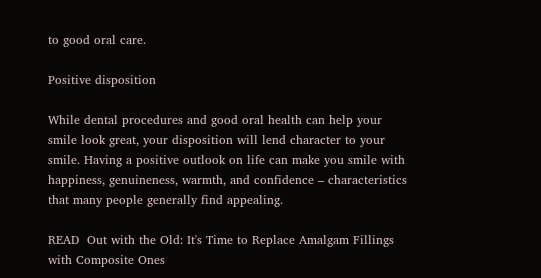to good oral care.

Positive disposition

While dental procedures and good oral health can help your smile look great, your disposition will lend character to your smile. Having a positive outlook on life can make you smile with happiness, genuineness, warmth, and confidence – characteristics that many people generally find appealing.

READ  Out with the Old: It's Time to Replace Amalgam Fillings with Composite Ones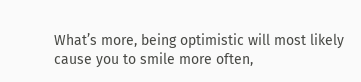What’s more, being optimistic will most likely cause you to smile more often,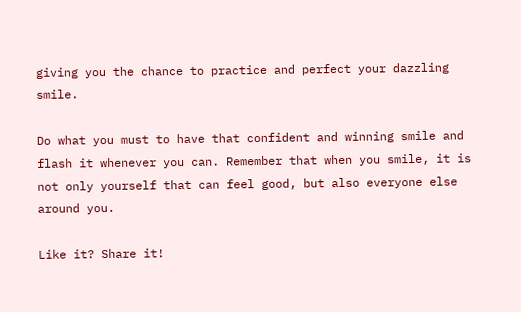giving you the chance to practice and perfect your dazzling smile.

Do what you must to have that confident and winning smile and flash it whenever you can. Remember that when you smile, it is not only yourself that can feel good, but also everyone else around you.

Like it? Share it!